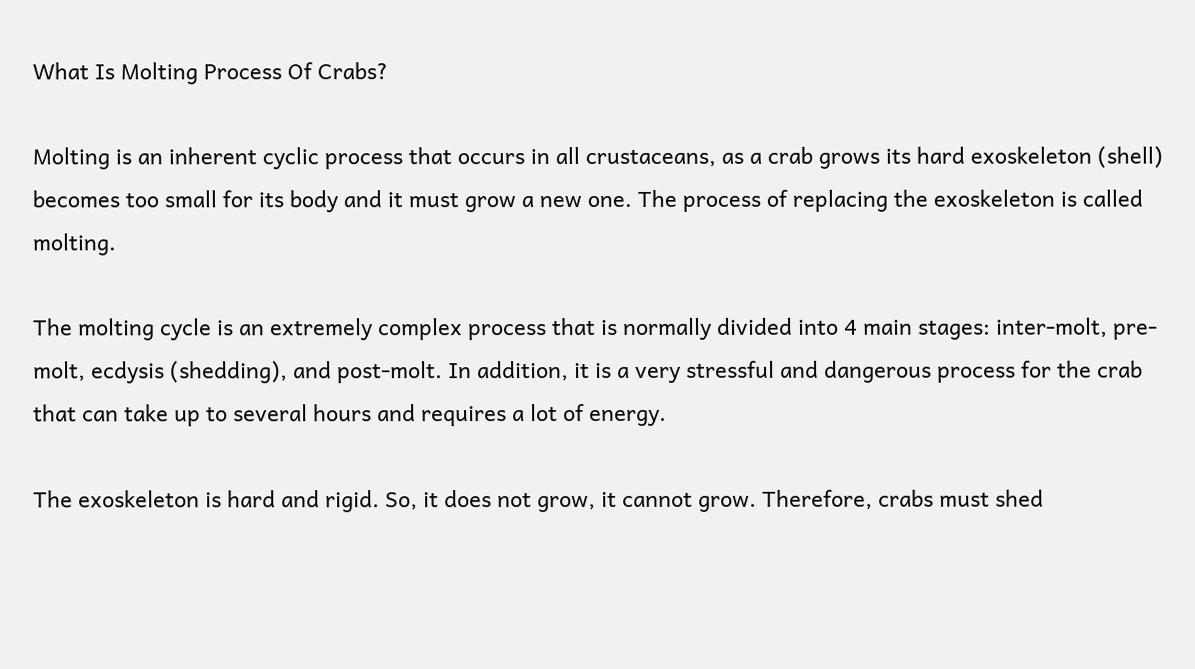What Is Molting Process Of Crabs?

Molting is an inherent cyclic process that occurs in all crustaceans, as a crab grows its hard exoskeleton (shell) becomes too small for its body and it must grow a new one. The process of replacing the exoskeleton is called molting.

The molting cycle is an extremely complex process that is normally divided into 4 main stages: inter-molt, pre-molt, ecdysis (shedding), and post-molt. In addition, it is a very stressful and dangerous process for the crab that can take up to several hours and requires a lot of energy.

The exoskeleton is hard and rigid. So, it does not grow, it cannot grow. Therefore, crabs must shed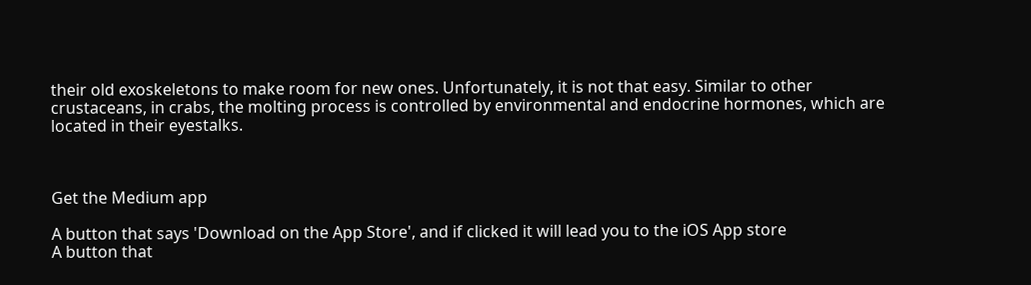their old exoskeletons to make room for new ones. Unfortunately, it is not that easy. Similar to other crustaceans, in crabs, the molting process is controlled by environmental and endocrine hormones, which are located in their eyestalks.



Get the Medium app

A button that says 'Download on the App Store', and if clicked it will lead you to the iOS App store
A button that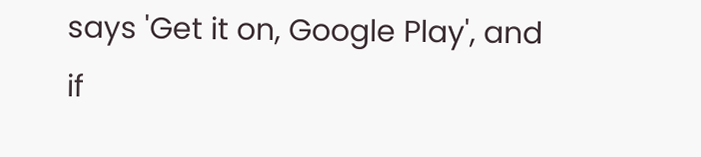says 'Get it on, Google Play', and if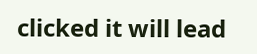clicked it will lead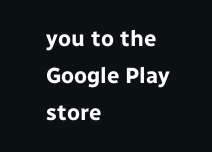you to the Google Play store